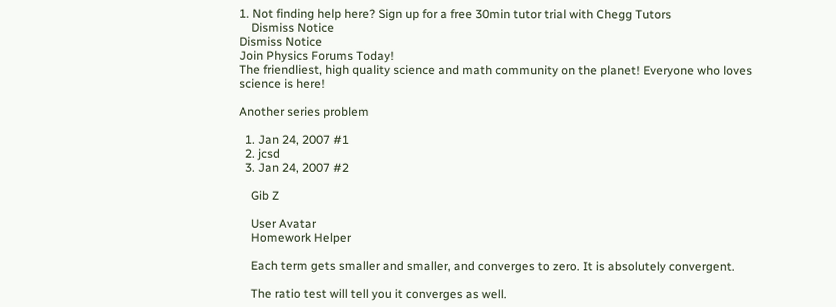1. Not finding help here? Sign up for a free 30min tutor trial with Chegg Tutors
    Dismiss Notice
Dismiss Notice
Join Physics Forums Today!
The friendliest, high quality science and math community on the planet! Everyone who loves science is here!

Another series problem

  1. Jan 24, 2007 #1
  2. jcsd
  3. Jan 24, 2007 #2

    Gib Z

    User Avatar
    Homework Helper

    Each term gets smaller and smaller, and converges to zero. It is absolutely convergent.

    The ratio test will tell you it converges as well.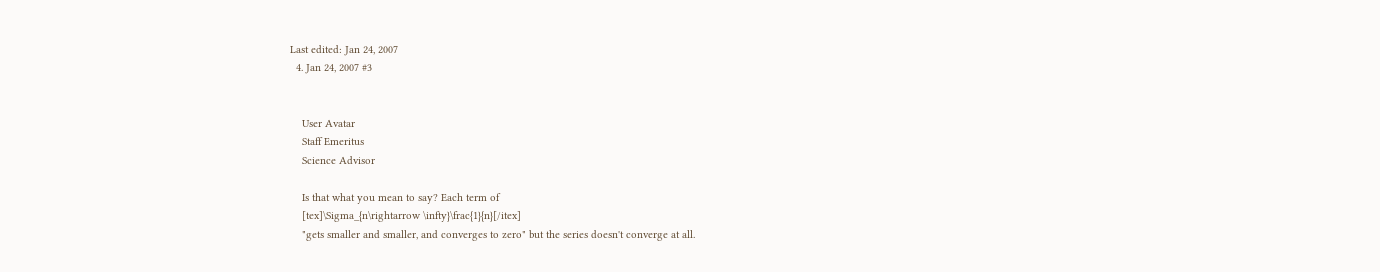Last edited: Jan 24, 2007
  4. Jan 24, 2007 #3


    User Avatar
    Staff Emeritus
    Science Advisor

    Is that what you mean to say? Each term of
    [tex]\Sigma_{n\rightarrow \infty}\frac{1}{n}[/itex]
    "gets smaller and smaller, and converges to zero" but the series doesn't converge at all.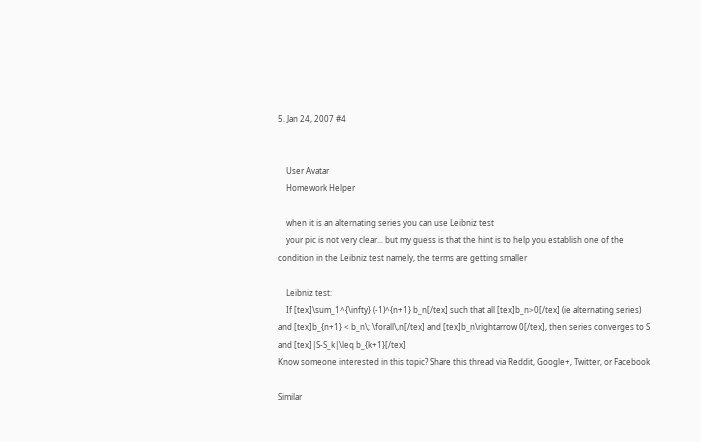5. Jan 24, 2007 #4


    User Avatar
    Homework Helper

    when it is an alternating series you can use Leibniz test
    your pic is not very clear... but my guess is that the hint is to help you establish one of the condition in the Leibniz test namely, the terms are getting smaller

    Leibniz test:
    If [tex]\sum_1^{\infty} (-1)^{n+1} b_n[/tex] such that all [tex]b_n>0[/tex] (ie alternating series) and [tex]b_{n+1} < b_n\; \forall\,n[/tex] and [tex]b_n\rightarrow 0[/tex], then series converges to S and [tex]|S-S_k|\leq b_{k+1}[/tex]
Know someone interested in this topic? Share this thread via Reddit, Google+, Twitter, or Facebook

Similar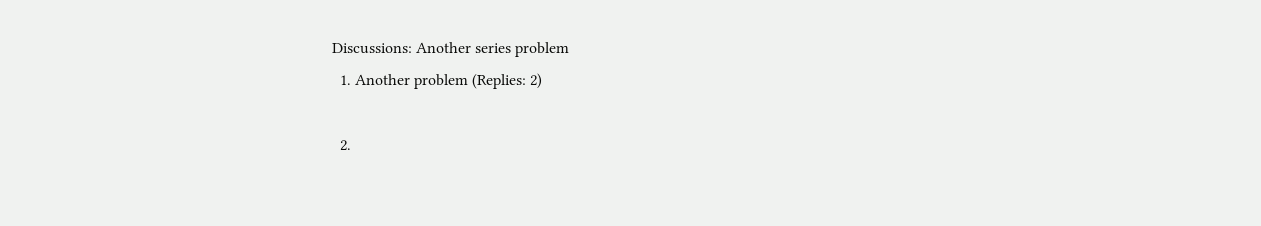Discussions: Another series problem
  1. Another problem (Replies: 2)

  2.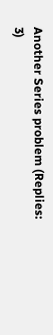Another Series problem (Replies: 3)